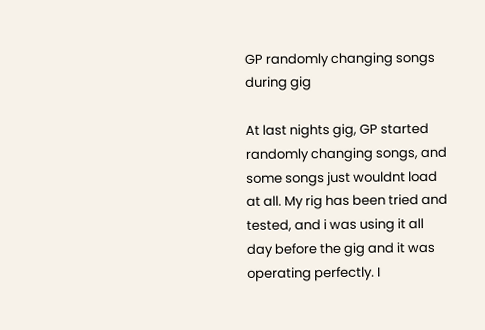GP randomly changing songs during gig

At last nights gig, GP started randomly changing songs, and some songs just wouldnt load at all. My rig has been tried and tested, and i was using it all day before the gig and it was operating perfectly. I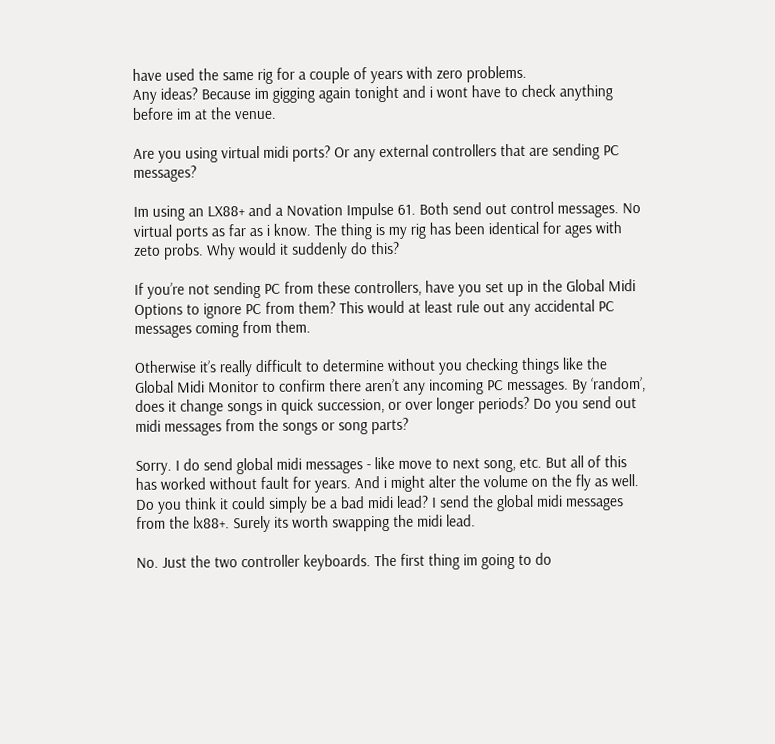have used the same rig for a couple of years with zero problems.
Any ideas? Because im gigging again tonight and i wont have to check anything before im at the venue.

Are you using virtual midi ports? Or any external controllers that are sending PC messages?

Im using an LX88+ and a Novation Impulse 61. Both send out control messages. No virtual ports as far as i know. The thing is my rig has been identical for ages with zeto probs. Why would it suddenly do this?

If you’re not sending PC from these controllers, have you set up in the Global Midi Options to ignore PC from them? This would at least rule out any accidental PC messages coming from them.

Otherwise it’s really difficult to determine without you checking things like the Global Midi Monitor to confirm there aren’t any incoming PC messages. By ‘random’, does it change songs in quick succession, or over longer periods? Do you send out midi messages from the songs or song parts?

Sorry. I do send global midi messages - like move to next song, etc. But all of this has worked without fault for years. And i might alter the volume on the fly as well.
Do you think it could simply be a bad midi lead? I send the global midi messages from the lx88+. Surely its worth swapping the midi lead.

No. Just the two controller keyboards. The first thing im going to do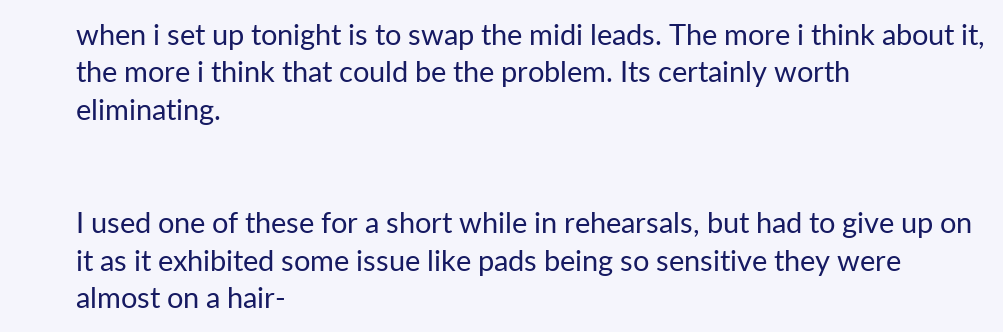when i set up tonight is to swap the midi leads. The more i think about it, the more i think that could be the problem. Its certainly worth eliminating.


I used one of these for a short while in rehearsals, but had to give up on it as it exhibited some issue like pads being so sensitive they were almost on a hair-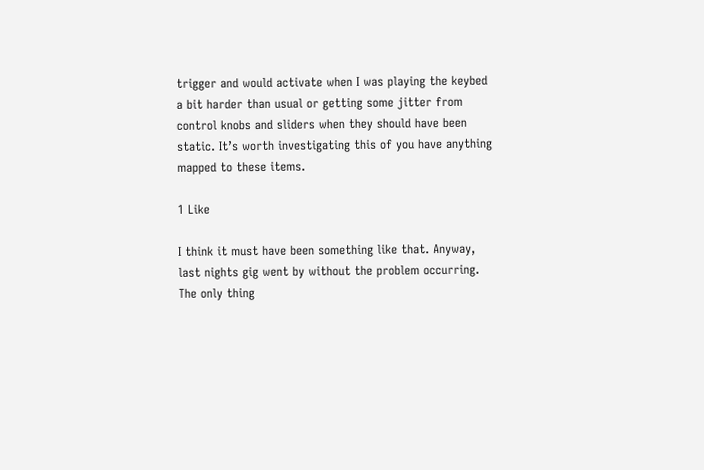trigger and would activate when I was playing the keybed a bit harder than usual or getting some jitter from control knobs and sliders when they should have been static. It’s worth investigating this of you have anything mapped to these items.

1 Like

I think it must have been something like that. Anyway, last nights gig went by without the problem occurring. The only thing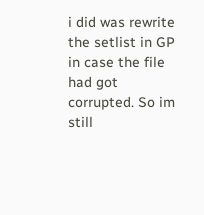i did was rewrite the setlist in GP in case the file had got corrupted. So im still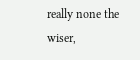really none the wiser,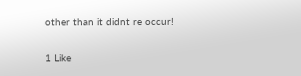other than it didnt re occur!

1 Like